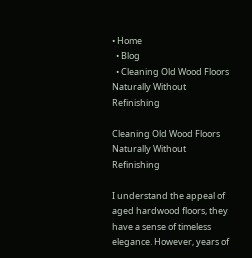• Home
  • Blog
  • Cleaning Old Wood Floors Naturally Without Refinishing

Cleaning Old Wood Floors Naturally Without Refinishing

I understand the appeal of aged hardwood floors, they have a sense of timeless elegance. However, years of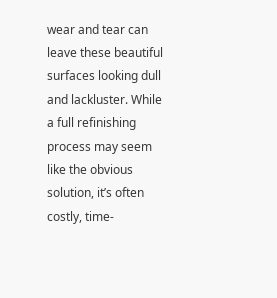wear and tear can leave these beautiful surfaces looking dull and lackluster. While a full refinishing process may seem like the obvious solution, it’s often costly, time-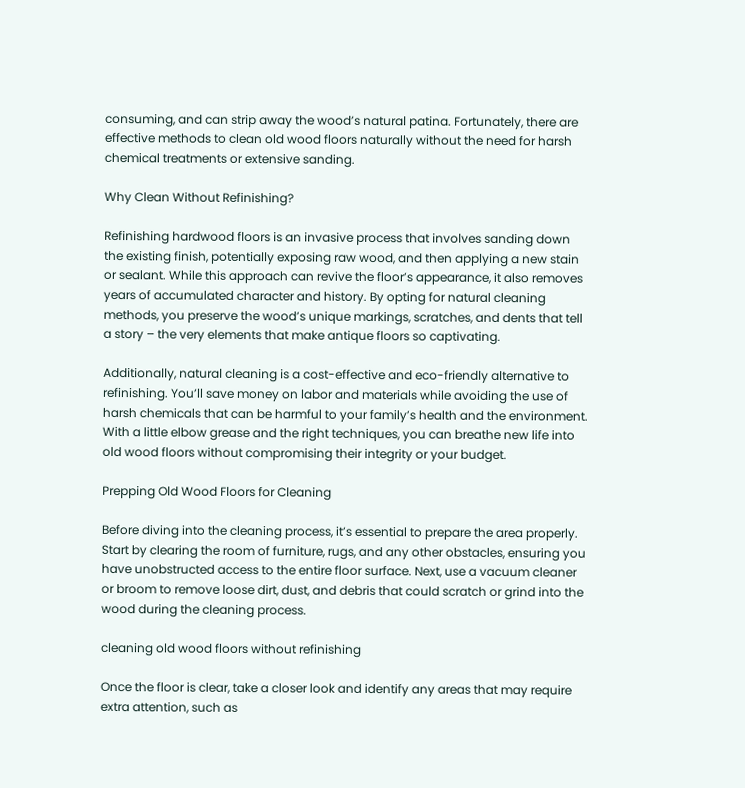consuming, and can strip away the wood’s natural patina. Fortunately, there are effective methods to clean old wood floors naturally without the need for harsh chemical treatments or extensive sanding.

Why Clean Without Refinishing?

Refinishing hardwood floors is an invasive process that involves sanding down the existing finish, potentially exposing raw wood, and then applying a new stain or sealant. While this approach can revive the floor’s appearance, it also removes years of accumulated character and history. By opting for natural cleaning methods, you preserve the wood’s unique markings, scratches, and dents that tell a story – the very elements that make antique floors so captivating.

Additionally, natural cleaning is a cost-effective and eco-friendly alternative to refinishing. You’ll save money on labor and materials while avoiding the use of harsh chemicals that can be harmful to your family’s health and the environment. With a little elbow grease and the right techniques, you can breathe new life into old wood floors without compromising their integrity or your budget.

Prepping Old Wood Floors for Cleaning

Before diving into the cleaning process, it’s essential to prepare the area properly. Start by clearing the room of furniture, rugs, and any other obstacles, ensuring you have unobstructed access to the entire floor surface. Next, use a vacuum cleaner or broom to remove loose dirt, dust, and debris that could scratch or grind into the wood during the cleaning process.

cleaning old wood floors without refinishing

Once the floor is clear, take a closer look and identify any areas that may require extra attention, such as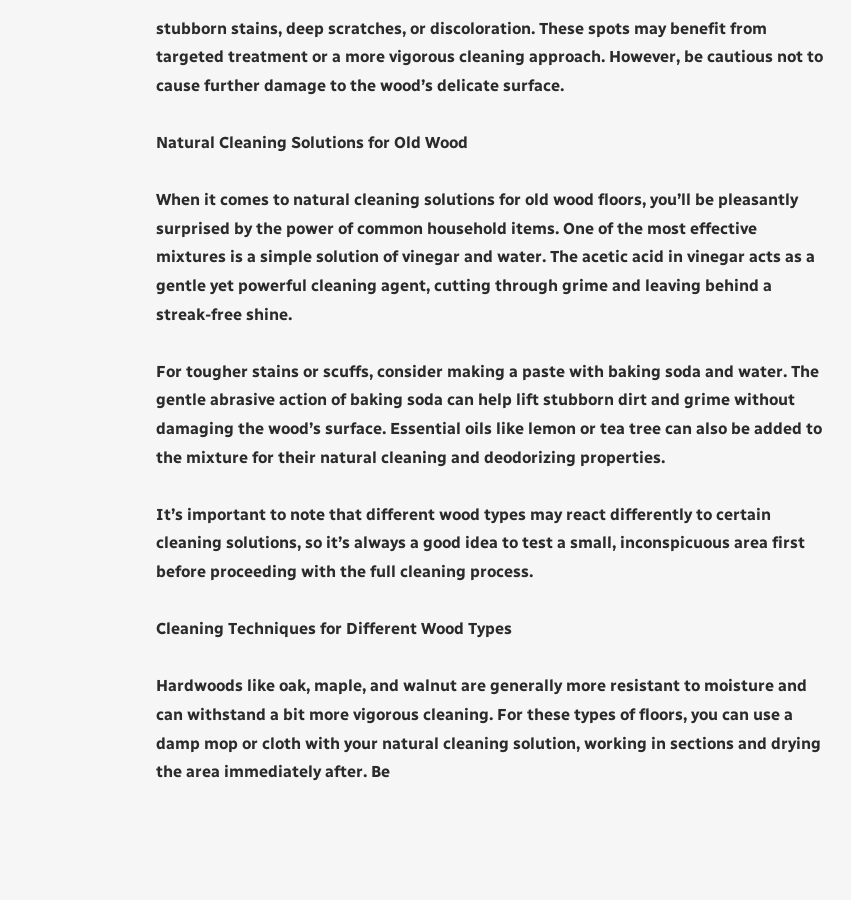stubborn stains, deep scratches, or discoloration. These spots may benefit from targeted treatment or a more vigorous cleaning approach. However, be cautious not to cause further damage to the wood’s delicate surface.

Natural Cleaning Solutions for Old Wood

When it comes to natural cleaning solutions for old wood floors, you’ll be pleasantly surprised by the power of common household items. One of the most effective mixtures is a simple solution of vinegar and water. The acetic acid in vinegar acts as a gentle yet powerful cleaning agent, cutting through grime and leaving behind a streak-free shine.

For tougher stains or scuffs, consider making a paste with baking soda and water. The gentle abrasive action of baking soda can help lift stubborn dirt and grime without damaging the wood’s surface. Essential oils like lemon or tea tree can also be added to the mixture for their natural cleaning and deodorizing properties.

It’s important to note that different wood types may react differently to certain cleaning solutions, so it’s always a good idea to test a small, inconspicuous area first before proceeding with the full cleaning process.

Cleaning Techniques for Different Wood Types

Hardwoods like oak, maple, and walnut are generally more resistant to moisture and can withstand a bit more vigorous cleaning. For these types of floors, you can use a damp mop or cloth with your natural cleaning solution, working in sections and drying the area immediately after. Be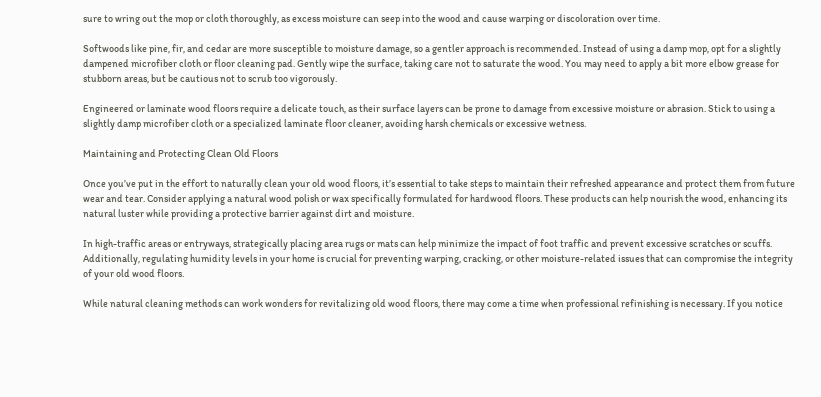sure to wring out the mop or cloth thoroughly, as excess moisture can seep into the wood and cause warping or discoloration over time.

Softwoods like pine, fir, and cedar are more susceptible to moisture damage, so a gentler approach is recommended. Instead of using a damp mop, opt for a slightly dampened microfiber cloth or floor cleaning pad. Gently wipe the surface, taking care not to saturate the wood. You may need to apply a bit more elbow grease for stubborn areas, but be cautious not to scrub too vigorously.

Engineered or laminate wood floors require a delicate touch, as their surface layers can be prone to damage from excessive moisture or abrasion. Stick to using a slightly damp microfiber cloth or a specialized laminate floor cleaner, avoiding harsh chemicals or excessive wetness.

Maintaining and Protecting Clean Old Floors

Once you’ve put in the effort to naturally clean your old wood floors, it’s essential to take steps to maintain their refreshed appearance and protect them from future wear and tear. Consider applying a natural wood polish or wax specifically formulated for hardwood floors. These products can help nourish the wood, enhancing its natural luster while providing a protective barrier against dirt and moisture.

In high-traffic areas or entryways, strategically placing area rugs or mats can help minimize the impact of foot traffic and prevent excessive scratches or scuffs. Additionally, regulating humidity levels in your home is crucial for preventing warping, cracking, or other moisture-related issues that can compromise the integrity of your old wood floors.

While natural cleaning methods can work wonders for revitalizing old wood floors, there may come a time when professional refinishing is necessary. If you notice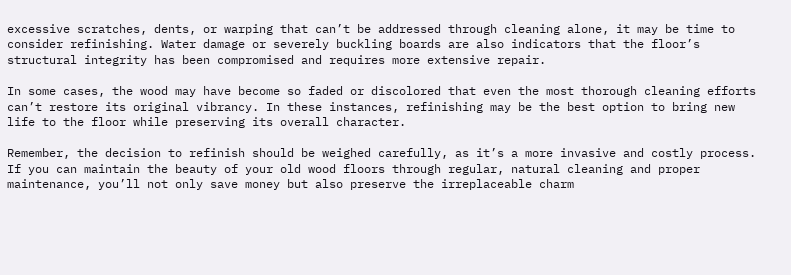excessive scratches, dents, or warping that can’t be addressed through cleaning alone, it may be time to consider refinishing. Water damage or severely buckling boards are also indicators that the floor’s structural integrity has been compromised and requires more extensive repair.

In some cases, the wood may have become so faded or discolored that even the most thorough cleaning efforts can’t restore its original vibrancy. In these instances, refinishing may be the best option to bring new life to the floor while preserving its overall character.

Remember, the decision to refinish should be weighed carefully, as it’s a more invasive and costly process. If you can maintain the beauty of your old wood floors through regular, natural cleaning and proper maintenance, you’ll not only save money but also preserve the irreplaceable charm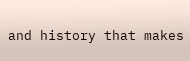and history that makes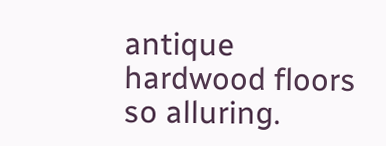antique hardwood floors so alluring.